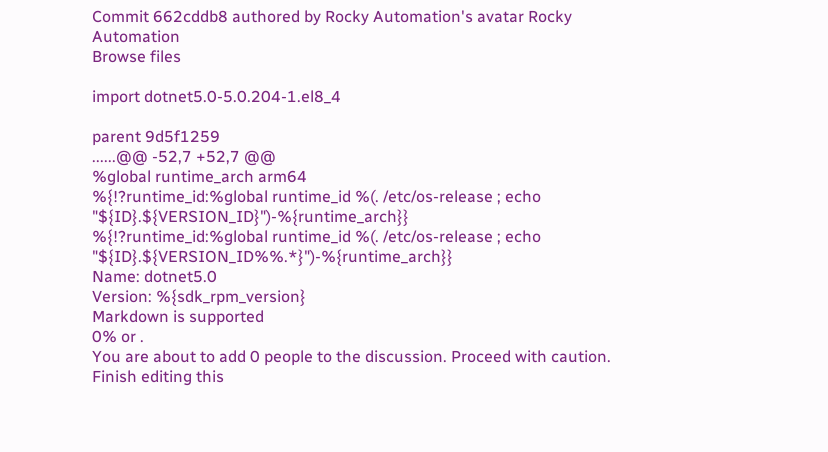Commit 662cddb8 authored by Rocky Automation's avatar Rocky Automation
Browse files

import dotnet5.0-5.0.204-1.el8_4

parent 9d5f1259
......@@ -52,7 +52,7 @@
%global runtime_arch arm64
%{!?runtime_id:%global runtime_id %(. /etc/os-release ; echo "${ID}.${VERSION_ID}")-%{runtime_arch}}
%{!?runtime_id:%global runtime_id %(. /etc/os-release ; echo "${ID}.${VERSION_ID%%.*}")-%{runtime_arch}}
Name: dotnet5.0
Version: %{sdk_rpm_version}
Markdown is supported
0% or .
You are about to add 0 people to the discussion. Proceed with caution.
Finish editing this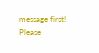message first!
Please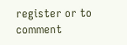register or to comment